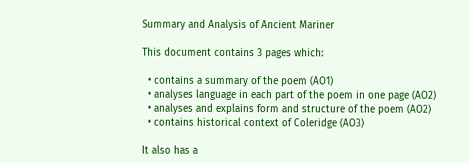Summary and Analysis of Ancient Mariner

This document contains 3 pages which:

  • contains a summary of the poem (AO1)
  • analyses language in each part of the poem in one page (AO2)
  • analyses and explains form and structure of the poem (AO2)
  • contains historical context of Coleridge (AO3)

It also has a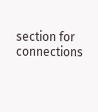section for connections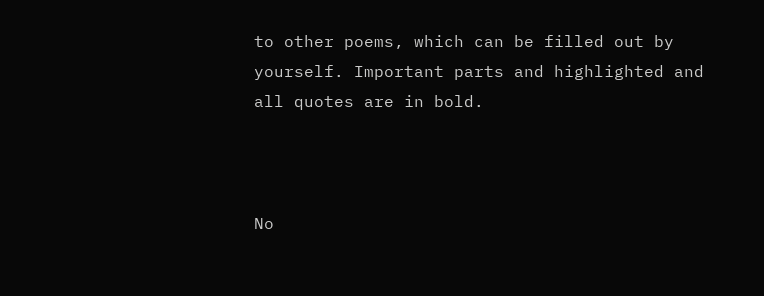to other poems, which can be filled out by yourself. Important parts and highlighted and all quotes are in bold.



No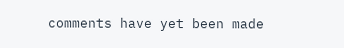comments have yet been made